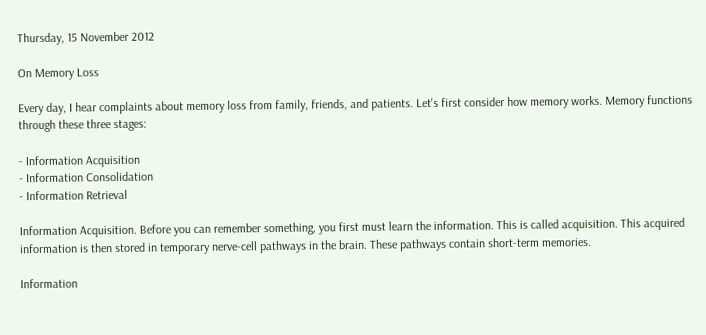Thursday, 15 November 2012

On Memory Loss

Every day, I hear complaints about memory loss from family, friends, and patients. Let's first consider how memory works. Memory functions through these three stages:

- Information Acquisition
- Information Consolidation
- Information Retrieval

Information Acquisition. Before you can remember something, you first must learn the information. This is called acquisition. This acquired information is then stored in temporary nerve-cell pathways in the brain. These pathways contain short-term memories.

Information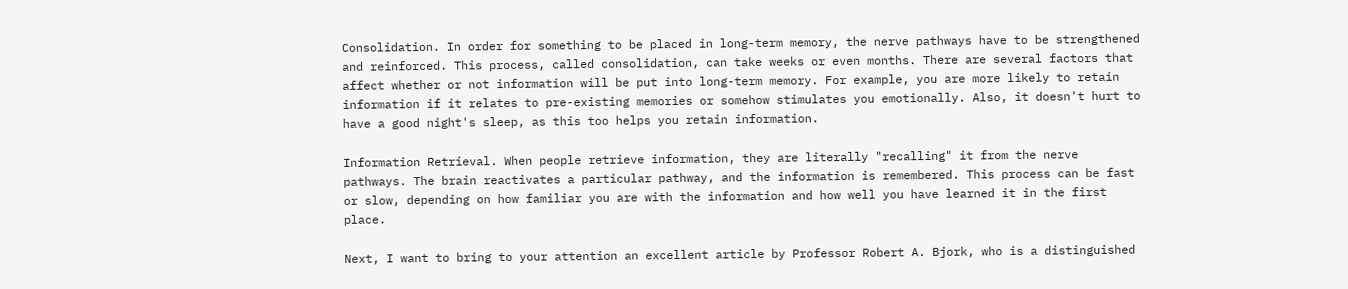Consolidation. In order for something to be placed in long-term memory, the nerve pathways have to be strengthened and reinforced. This process, called consolidation, can take weeks or even months. There are several factors that affect whether or not information will be put into long-term memory. For example, you are more likely to retain information if it relates to pre-existing memories or somehow stimulates you emotionally. Also, it doesn't hurt to have a good night's sleep, as this too helps you retain information.

Information Retrieval. When people retrieve information, they are literally "recalling" it from the nerve pathways. The brain reactivates a particular pathway, and the information is remembered. This process can be fast or slow, depending on how familiar you are with the information and how well you have learned it in the first place.

Next, I want to bring to your attention an excellent article by Professor Robert A. Bjork, who is a distinguished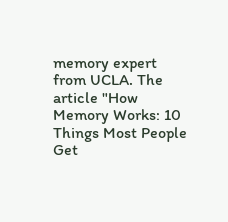memory expert from UCLA. The article "How Memory Works: 10 Things Most People Get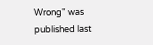Wrong" was published last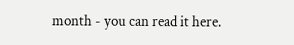month - you can read it here.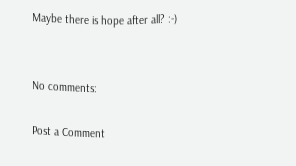Maybe there is hope after all? :-)


No comments:

Post a Comment